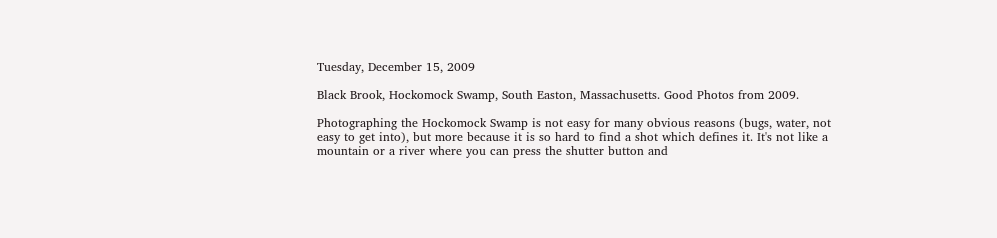Tuesday, December 15, 2009

Black Brook, Hockomock Swamp, South Easton, Massachusetts. Good Photos from 2009.

Photographing the Hockomock Swamp is not easy for many obvious reasons (bugs, water, not easy to get into), but more because it is so hard to find a shot which defines it. It's not like a mountain or a river where you can press the shutter button and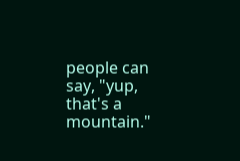people can say, "yup, that's a mountain."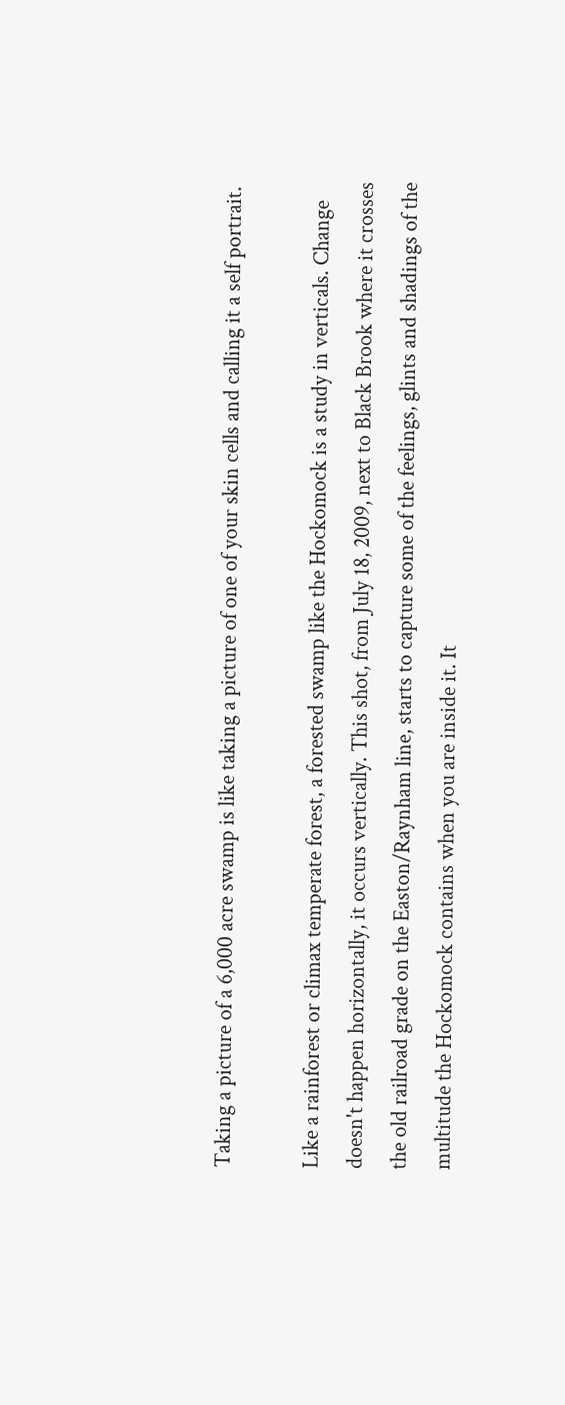Taking a picture of a 6,000 acre swamp is like taking a picture of one of your skin cells and calling it a self portrait.

Like a rainforest or climax temperate forest, a forested swamp like the Hockomock is a study in verticals. Change doesn't happen horizontally, it occurs vertically. This shot, from July 18, 2009, next to Black Brook where it crosses the old railroad grade on the Easton/Raynham line, starts to capture some of the feelings, glints and shadings of the multitude the Hockomock contains when you are inside it. It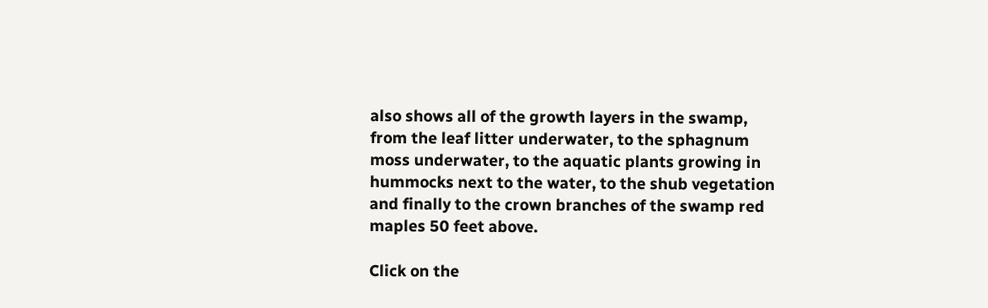also shows all of the growth layers in the swamp, from the leaf litter underwater, to the sphagnum moss underwater, to the aquatic plants growing in hummocks next to the water, to the shub vegetation and finally to the crown branches of the swamp red maples 50 feet above.

Click on the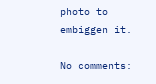photo to embiggen it.

No comments: